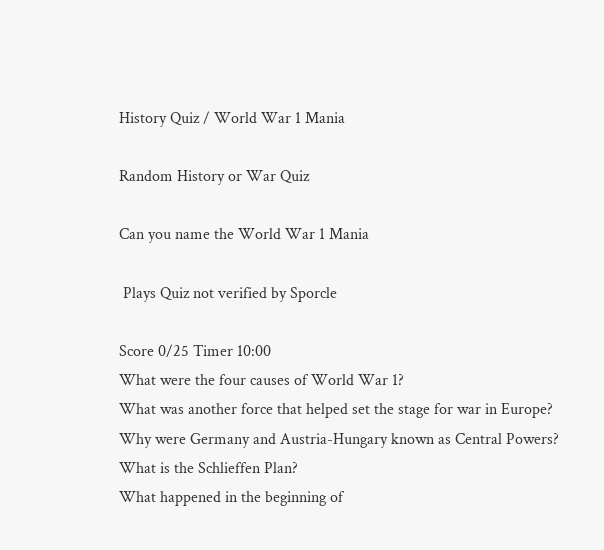History Quiz / World War 1 Mania

Random History or War Quiz

Can you name the World War 1 Mania

 Plays Quiz not verified by Sporcle

Score 0/25 Timer 10:00
What were the four causes of World War 1?
What was another force that helped set the stage for war in Europe?
Why were Germany and Austria-Hungary known as Central Powers?
What is the Schlieffen Plan?
What happened in the beginning of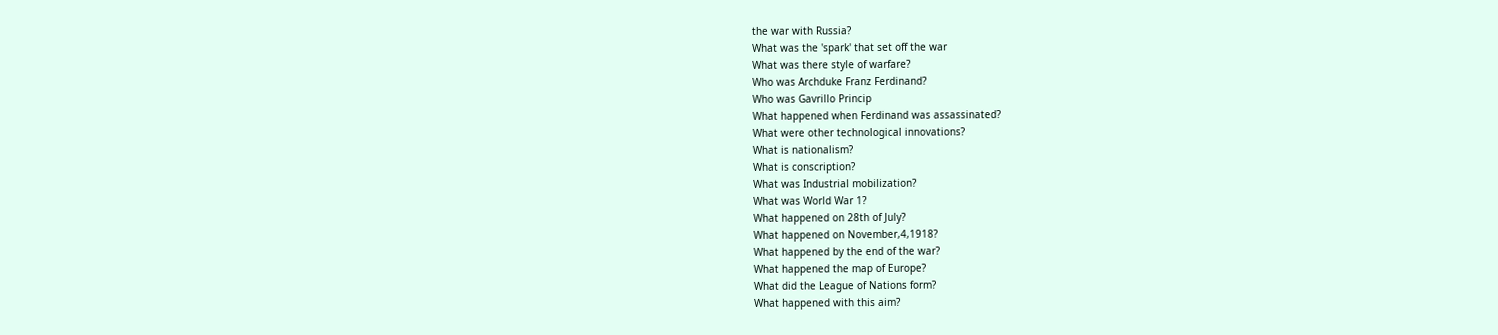the war with Russia?
What was the 'spark' that set off the war
What was there style of warfare?
Who was Archduke Franz Ferdinand?
Who was Gavrillo Princip
What happened when Ferdinand was assassinated?
What were other technological innovations?
What is nationalism?
What is conscription?
What was Industrial mobilization?
What was World War 1?
What happened on 28th of July?
What happened on November,4,1918?
What happened by the end of the war?
What happened the map of Europe?
What did the League of Nations form?
What happened with this aim?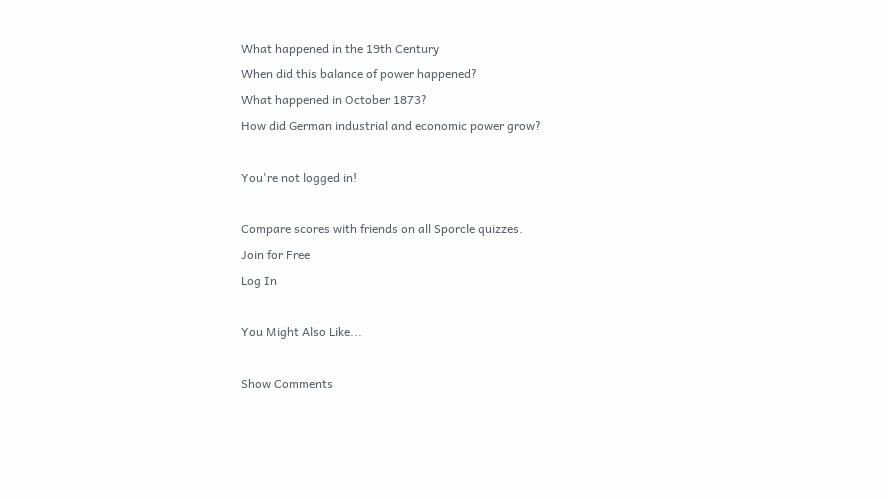What happened in the 19th Century
When did this balance of power happened?
What happened in October 1873?
How did German industrial and economic power grow?

You're not logged in!

Compare scores with friends on all Sporcle quizzes.
Join for Free
Log In

You Might Also Like...

Show Comments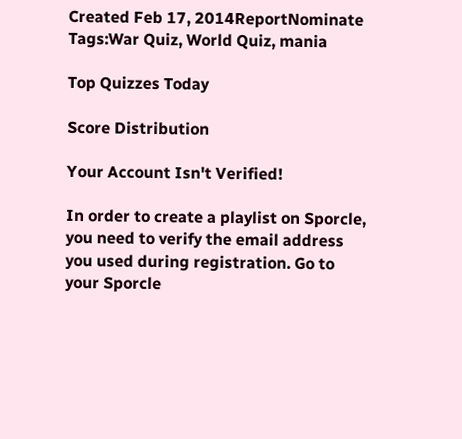Created Feb 17, 2014ReportNominate
Tags:War Quiz, World Quiz, mania

Top Quizzes Today

Score Distribution

Your Account Isn't Verified!

In order to create a playlist on Sporcle, you need to verify the email address you used during registration. Go to your Sporcle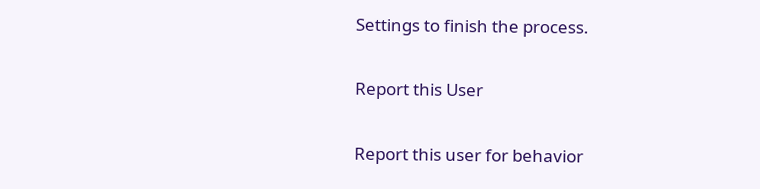Settings to finish the process.

Report this User

Report this user for behavior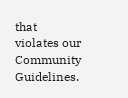that violates our Community Guidelines.